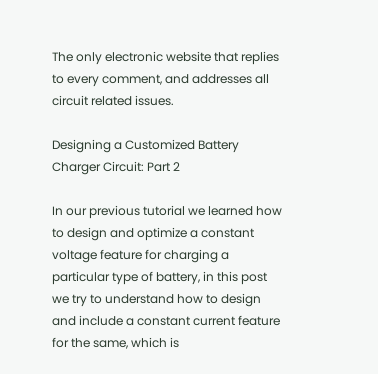The only electronic website that replies to every comment, and addresses all circuit related issues.

Designing a Customized Battery Charger Circuit: Part 2

In our previous tutorial we learned how to design and optimize a constant voltage feature for charging a particular type of battery, in this post we try to understand how to design and include a constant current feature for the same, which is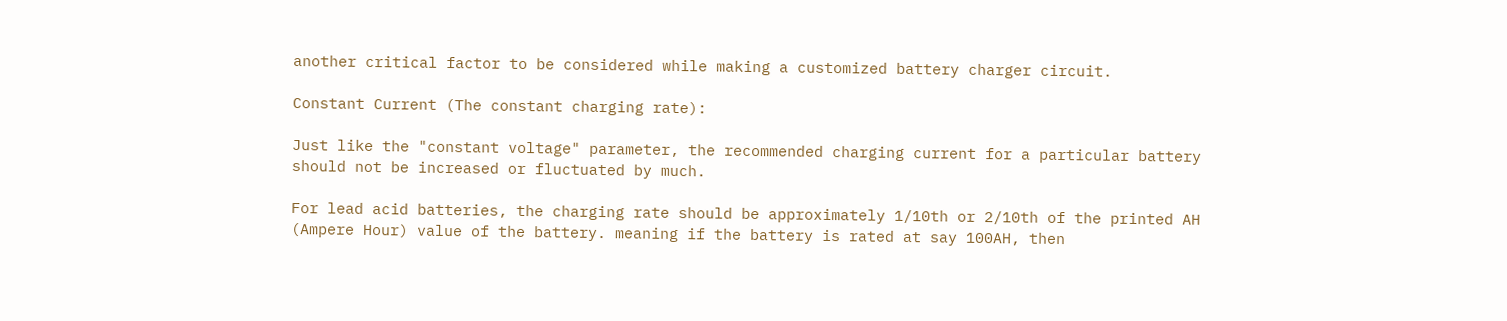another critical factor to be considered while making a customized battery charger circuit.

Constant Current (The constant charging rate):

Just like the "constant voltage" parameter, the recommended charging current for a particular battery should not be increased or fluctuated by much.

For lead acid batteries, the charging rate should be approximately 1/10th or 2/10th of the printed AH (Ampere Hour) value of the battery. meaning if the battery is rated at say 100AH, then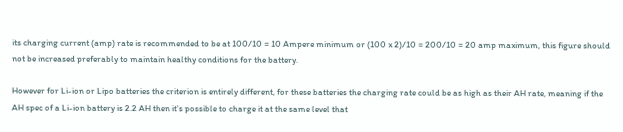its charging current (amp) rate is recommended to be at 100/10 = 10 Ampere minimum or (100 x 2)/10 = 200/10 = 20 amp maximum, this figure should not be increased preferably to maintain healthy conditions for the battery.

However for Li-ion or Lipo batteries the criterion is entirely different, for these batteries the charging rate could be as high as their AH rate, meaning if the AH spec of a Li-ion battery is 2.2 AH then it's possible to charge it at the same level that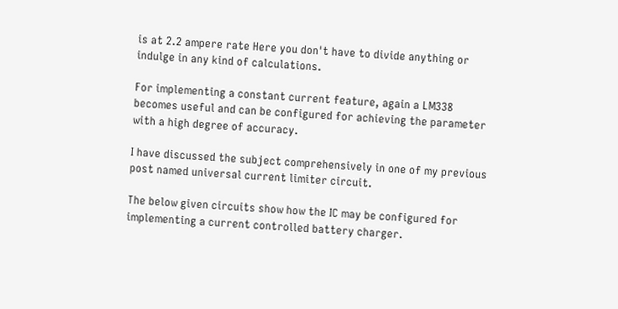is at 2.2 ampere rate Here you don't have to divide anything or indulge in any kind of calculations.

For implementing a constant current feature, again a LM338 becomes useful and can be configured for achieving the parameter with a high degree of accuracy.

I have discussed the subject comprehensively in one of my previous post named universal current limiter circuit.

The below given circuits show how the IC may be configured for implementing a current controlled battery charger.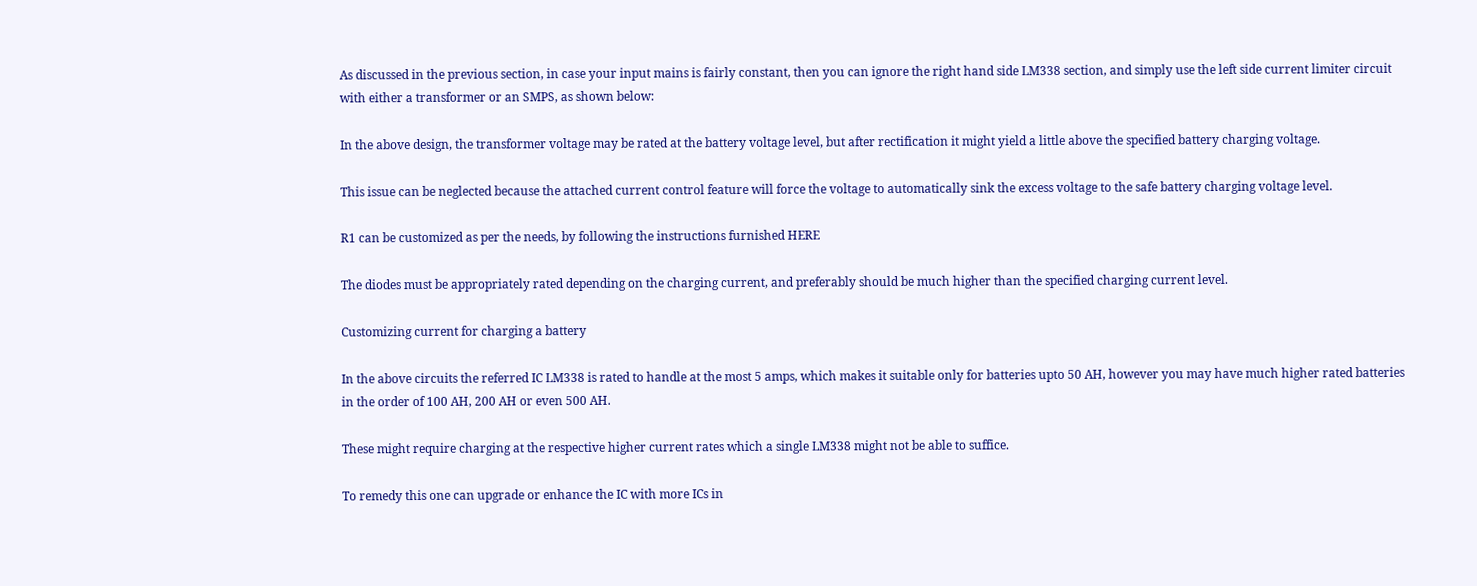As discussed in the previous section, in case your input mains is fairly constant, then you can ignore the right hand side LM338 section, and simply use the left side current limiter circuit with either a transformer or an SMPS, as shown below:

In the above design, the transformer voltage may be rated at the battery voltage level, but after rectification it might yield a little above the specified battery charging voltage.

This issue can be neglected because the attached current control feature will force the voltage to automatically sink the excess voltage to the safe battery charging voltage level.

R1 can be customized as per the needs, by following the instructions furnished HERE

The diodes must be appropriately rated depending on the charging current, and preferably should be much higher than the specified charging current level.

Customizing current for charging a battery

In the above circuits the referred IC LM338 is rated to handle at the most 5 amps, which makes it suitable only for batteries upto 50 AH, however you may have much higher rated batteries in the order of 100 AH, 200 AH or even 500 AH.

These might require charging at the respective higher current rates which a single LM338 might not be able to suffice.

To remedy this one can upgrade or enhance the IC with more ICs in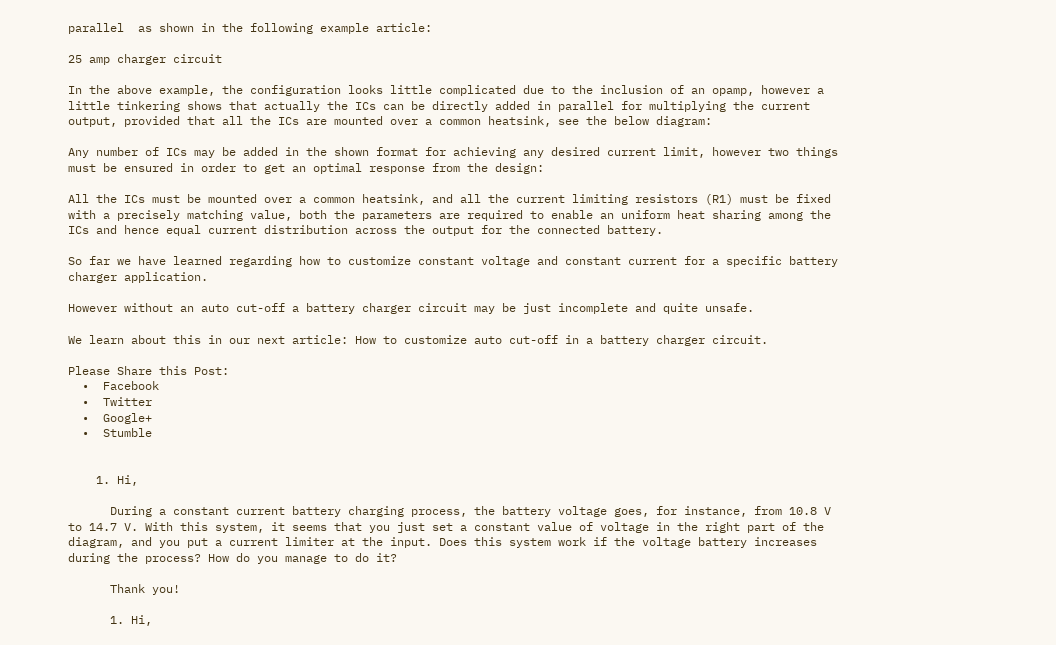parallel  as shown in the following example article:

25 amp charger circuit

In the above example, the configuration looks little complicated due to the inclusion of an opamp, however a little tinkering shows that actually the ICs can be directly added in parallel for multiplying the current output, provided that all the ICs are mounted over a common heatsink, see the below diagram:

Any number of ICs may be added in the shown format for achieving any desired current limit, however two things must be ensured in order to get an optimal response from the design:

All the ICs must be mounted over a common heatsink, and all the current limiting resistors (R1) must be fixed with a precisely matching value, both the parameters are required to enable an uniform heat sharing among the ICs and hence equal current distribution across the output for the connected battery.

So far we have learned regarding how to customize constant voltage and constant current for a specific battery charger application.

However without an auto cut-off a battery charger circuit may be just incomplete and quite unsafe.

We learn about this in our next article: How to customize auto cut-off in a battery charger circuit.

Please Share this Post:
  •  Facebook
  •  Twitter
  •  Google+
  •  Stumble


    1. Hi,

      During a constant current battery charging process, the battery voltage goes, for instance, from 10.8 V to 14.7 V. With this system, it seems that you just set a constant value of voltage in the right part of the diagram, and you put a current limiter at the input. Does this system work if the voltage battery increases during the process? How do you manage to do it?

      Thank you!

      1. Hi,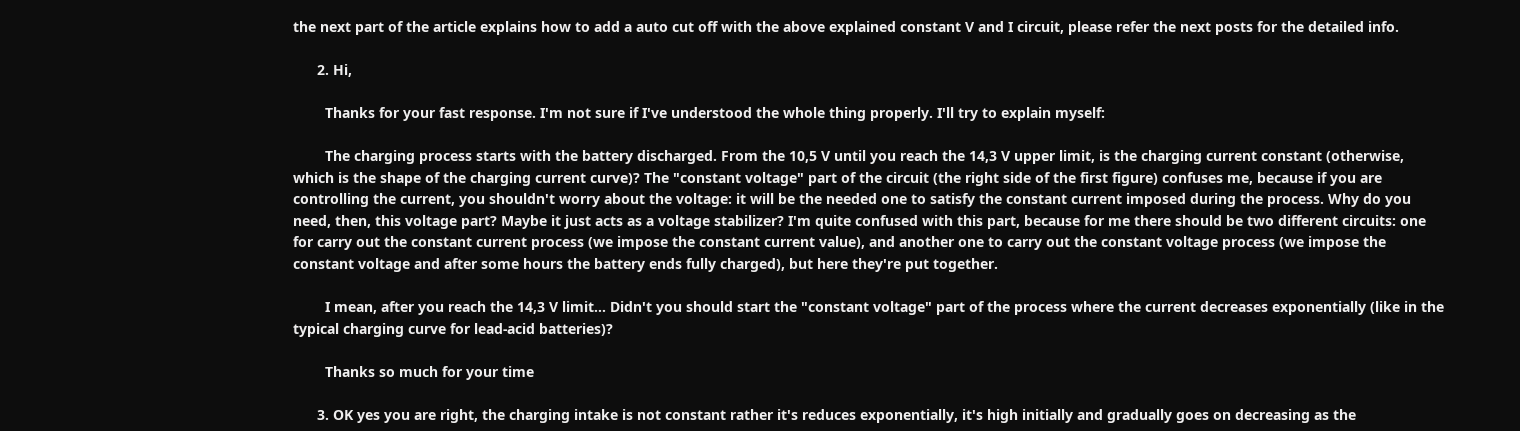the next part of the article explains how to add a auto cut off with the above explained constant V and I circuit, please refer the next posts for the detailed info.

      2. Hi,

        Thanks for your fast response. I'm not sure if I've understood the whole thing properly. I'll try to explain myself:

        The charging process starts with the battery discharged. From the 10,5 V until you reach the 14,3 V upper limit, is the charging current constant (otherwise, which is the shape of the charging current curve)? The "constant voltage" part of the circuit (the right side of the first figure) confuses me, because if you are controlling the current, you shouldn't worry about the voltage: it will be the needed one to satisfy the constant current imposed during the process. Why do you need, then, this voltage part? Maybe it just acts as a voltage stabilizer? I'm quite confused with this part, because for me there should be two different circuits: one for carry out the constant current process (we impose the constant current value), and another one to carry out the constant voltage process (we impose the constant voltage and after some hours the battery ends fully charged), but here they're put together.

        I mean, after you reach the 14,3 V limit... Didn't you should start the "constant voltage" part of the process where the current decreases exponentially (like in the typical charging curve for lead-acid batteries)?

        Thanks so much for your time

      3. OK yes you are right, the charging intake is not constant rather it's reduces exponentially, it's high initially and gradually goes on decreasing as the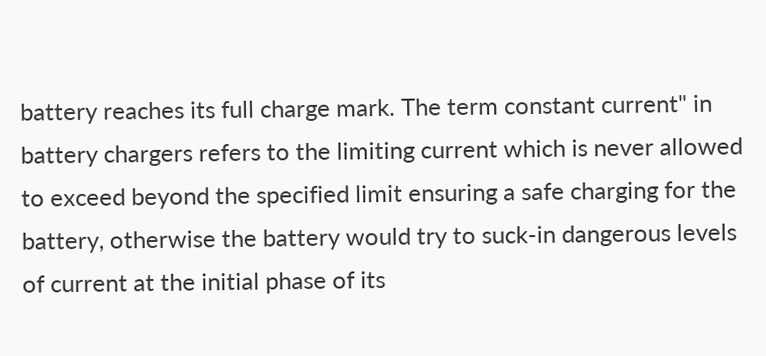battery reaches its full charge mark. The term constant current" in battery chargers refers to the limiting current which is never allowed to exceed beyond the specified limit ensuring a safe charging for the battery, otherwise the battery would try to suck-in dangerous levels of current at the initial phase of its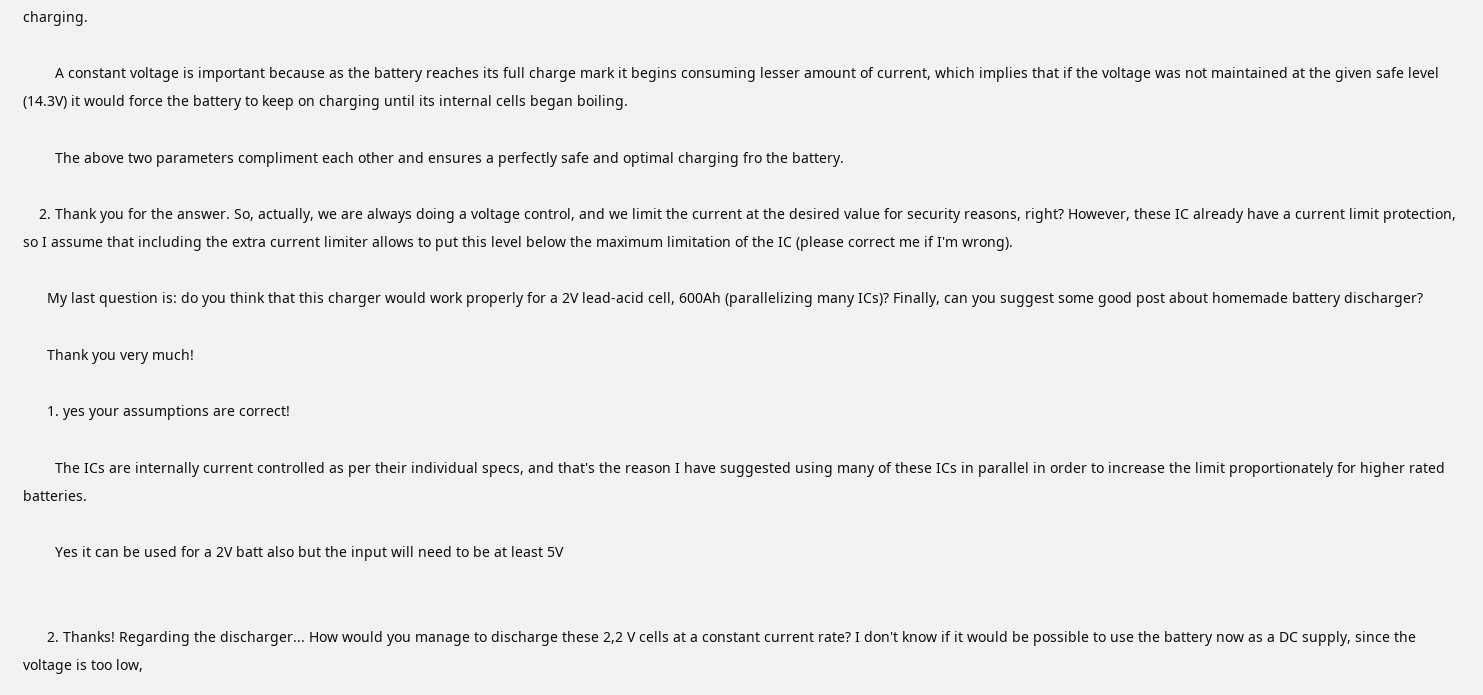charging.

        A constant voltage is important because as the battery reaches its full charge mark it begins consuming lesser amount of current, which implies that if the voltage was not maintained at the given safe level (14.3V) it would force the battery to keep on charging until its internal cells began boiling.

        The above two parameters compliment each other and ensures a perfectly safe and optimal charging fro the battery.

    2. Thank you for the answer. So, actually, we are always doing a voltage control, and we limit the current at the desired value for security reasons, right? However, these IC already have a current limit protection, so I assume that including the extra current limiter allows to put this level below the maximum limitation of the IC (please correct me if I'm wrong).

      My last question is: do you think that this charger would work properly for a 2V lead-acid cell, 600Ah (parallelizing many ICs)? Finally, can you suggest some good post about homemade battery discharger?

      Thank you very much!

      1. yes your assumptions are correct!

        The ICs are internally current controlled as per their individual specs, and that's the reason I have suggested using many of these ICs in parallel in order to increase the limit proportionately for higher rated batteries.

        Yes it can be used for a 2V batt also but the input will need to be at least 5V


      2. Thanks! Regarding the discharger... How would you manage to discharge these 2,2 V cells at a constant current rate? I don't know if it would be possible to use the battery now as a DC supply, since the voltage is too low,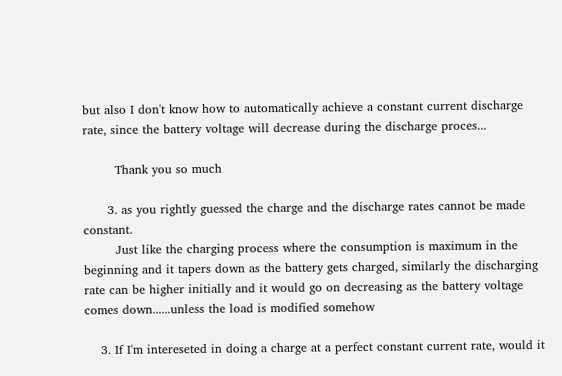but also I don't know how to automatically achieve a constant current discharge rate, since the battery voltage will decrease during the discharge proces...

        Thank you so much

      3. as you rightly guessed the charge and the discharge rates cannot be made constant.
        Just like the charging process where the consumption is maximum in the beginning and it tapers down as the battery gets charged, similarly the discharging rate can be higher initially and it would go on decreasing as the battery voltage comes down......unless the load is modified somehow

    3. If I'm intereseted in doing a charge at a perfect constant current rate, would it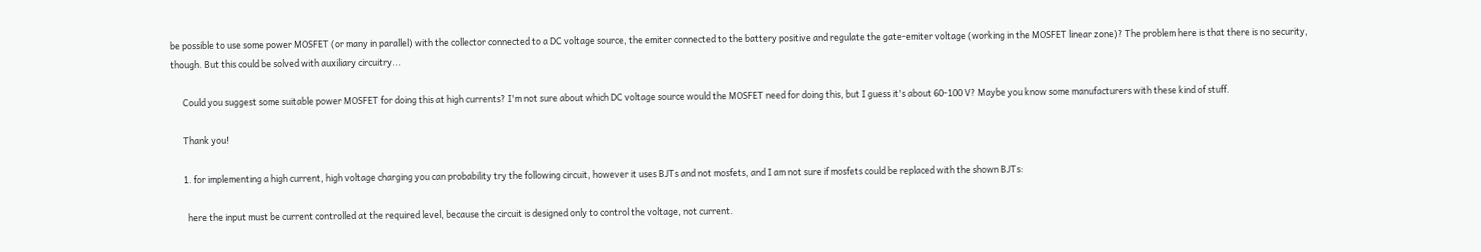be possible to use some power MOSFET (or many in parallel) with the collector connected to a DC voltage source, the emiter connected to the battery positive and regulate the gate-emiter voltage (working in the MOSFET linear zone)? The problem here is that there is no security, though. But this could be solved with auxiliary circuitry...

      Could you suggest some suitable power MOSFET for doing this at high currents? I'm not sure about which DC voltage source would the MOSFET need for doing this, but I guess it's about 60-100 V? Maybe you know some manufacturers with these kind of stuff.

      Thank you!

      1. for implementing a high current, high voltage charging you can probability try the following circuit, however it uses BJTs and not mosfets, and I am not sure if mosfets could be replaced with the shown BJTs:

        here the input must be current controlled at the required level, because the circuit is designed only to control the voltage, not current.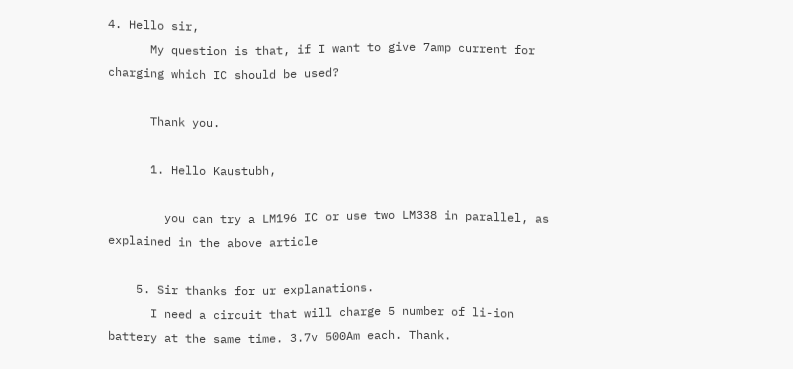4. Hello sir,
      My question is that, if I want to give 7amp current for charging which IC should be used?

      Thank you.

      1. Hello Kaustubh,

        you can try a LM196 IC or use two LM338 in parallel, as explained in the above article

    5. Sir thanks for ur explanations.
      I need a circuit that will charge 5 number of li-ion battery at the same time. 3.7v 500Am each. Thank.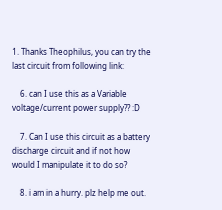1. Thanks Theophilus, you can try the last circuit from following link:

    6. can I use this as a Variable voltage/current power supply?? :D

    7. Can I use this circuit as a battery discharge circuit and if not how would I manipulate it to do so?

    8. i am in a hurry. plz help me out.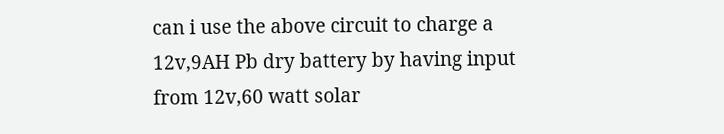can i use the above circuit to charge a 12v,9AH Pb dry battery by having input from 12v,60 watt solar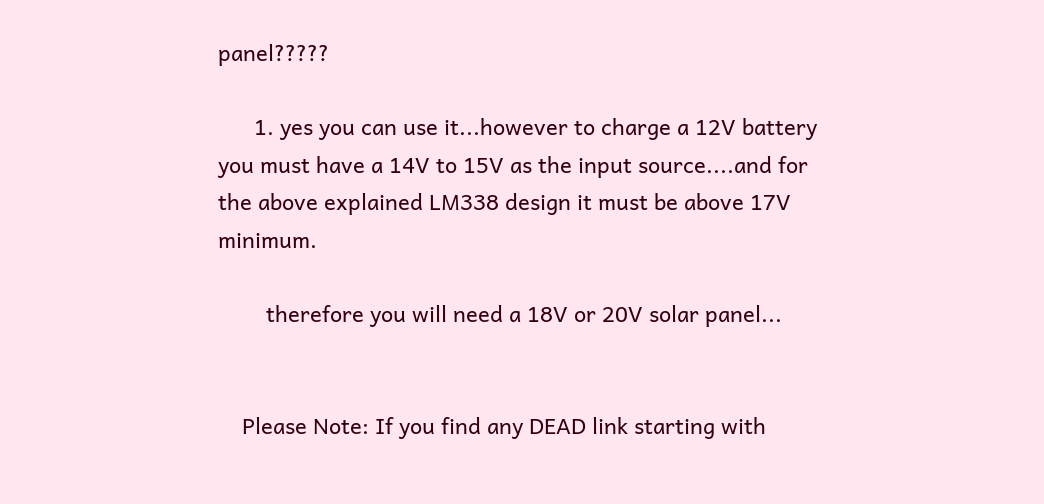panel?????

      1. yes you can use it...however to charge a 12V battery you must have a 14V to 15V as the input source....and for the above explained LM338 design it must be above 17V minimum.

        therefore you will need a 18V or 20V solar panel...


    Please Note: If you find any DEAD link starting with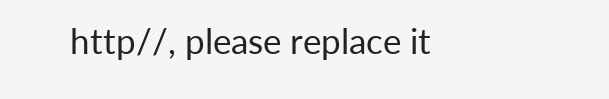http//, please replace it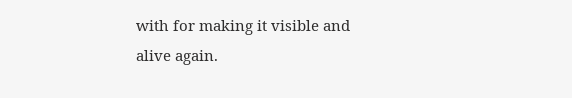with for making it visible and alive again.